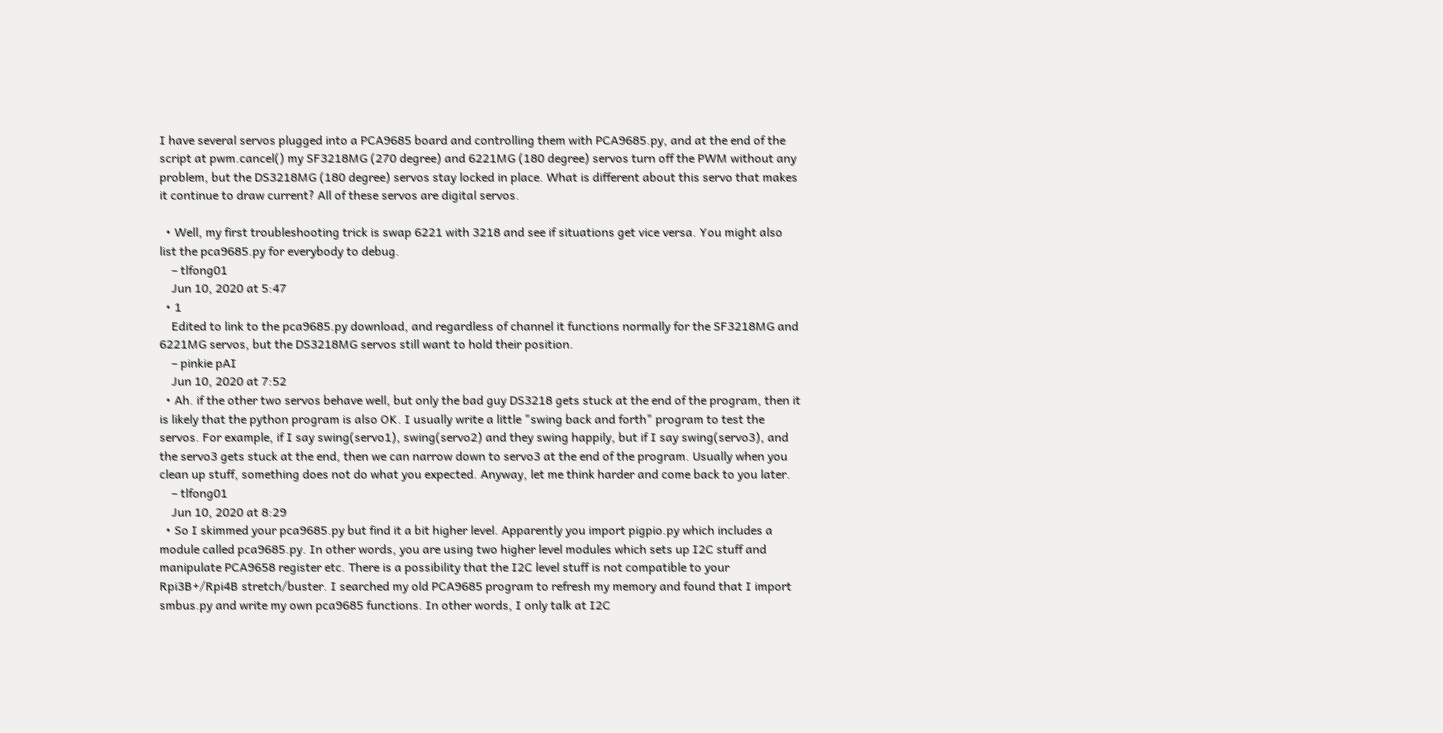I have several servos plugged into a PCA9685 board and controlling them with PCA9685.py, and at the end of the script at pwm.cancel() my SF3218MG (270 degree) and 6221MG (180 degree) servos turn off the PWM without any problem, but the DS3218MG (180 degree) servos stay locked in place. What is different about this servo that makes it continue to draw current? All of these servos are digital servos.

  • Well, my first troubleshooting trick is swap 6221 with 3218 and see if situations get vice versa. You might also list the pca9685.py for everybody to debug.
    – tlfong01
    Jun 10, 2020 at 5:47
  • 1
    Edited to link to the pca9685.py download, and regardless of channel it functions normally for the SF3218MG and 6221MG servos, but the DS3218MG servos still want to hold their position.
    – pinkie pAI
    Jun 10, 2020 at 7:52
  • Ah. if the other two servos behave well, but only the bad guy DS3218 gets stuck at the end of the program, then it is likely that the python program is also OK. I usually write a little "swing back and forth" program to test the servos. For example, if I say swing(servo1), swing(servo2) and they swing happily, but if I say swing(servo3), and the servo3 gets stuck at the end, then we can narrow down to servo3 at the end of the program. Usually when you clean up stuff, something does not do what you expected. Anyway, let me think harder and come back to you later.
    – tlfong01
    Jun 10, 2020 at 8:29
  • So I skimmed your pca9685.py but find it a bit higher level. Apparently you import pigpio.py which includes a module called pca9685.py. In other words, you are using two higher level modules which sets up I2C stuff and manipulate PCA9658 register etc. There is a possibility that the I2C level stuff is not compatible to your Rpi3B+/Rpi4B stretch/buster. I searched my old PCA9685 program to refresh my memory and found that I import smbus.py and write my own pca9685 functions. In other words, I only talk at I2C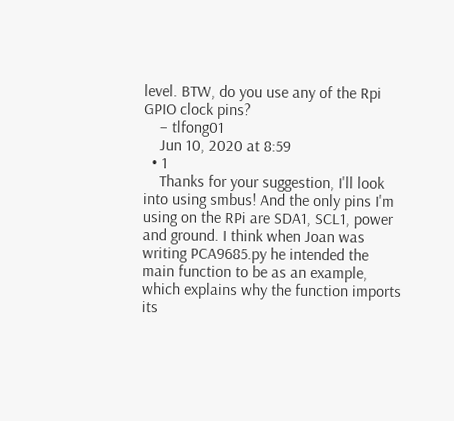level. BTW, do you use any of the Rpi GPIO clock pins?
    – tlfong01
    Jun 10, 2020 at 8:59
  • 1
    Thanks for your suggestion, I'll look into using smbus! And the only pins I'm using on the RPi are SDA1, SCL1, power and ground. I think when Joan was writing PCA9685.py he intended the main function to be as an example, which explains why the function imports its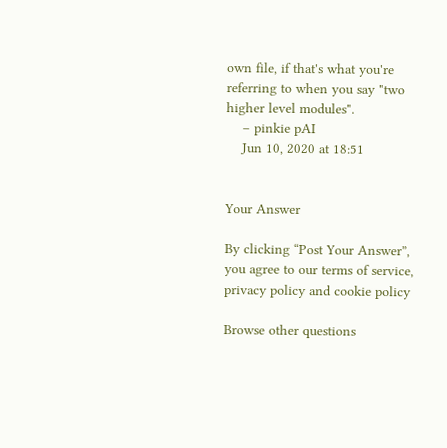own file, if that's what you're referring to when you say "two higher level modules".
    – pinkie pAI
    Jun 10, 2020 at 18:51


Your Answer

By clicking “Post Your Answer”, you agree to our terms of service, privacy policy and cookie policy

Browse other questions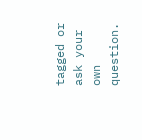tagged or ask your own question.